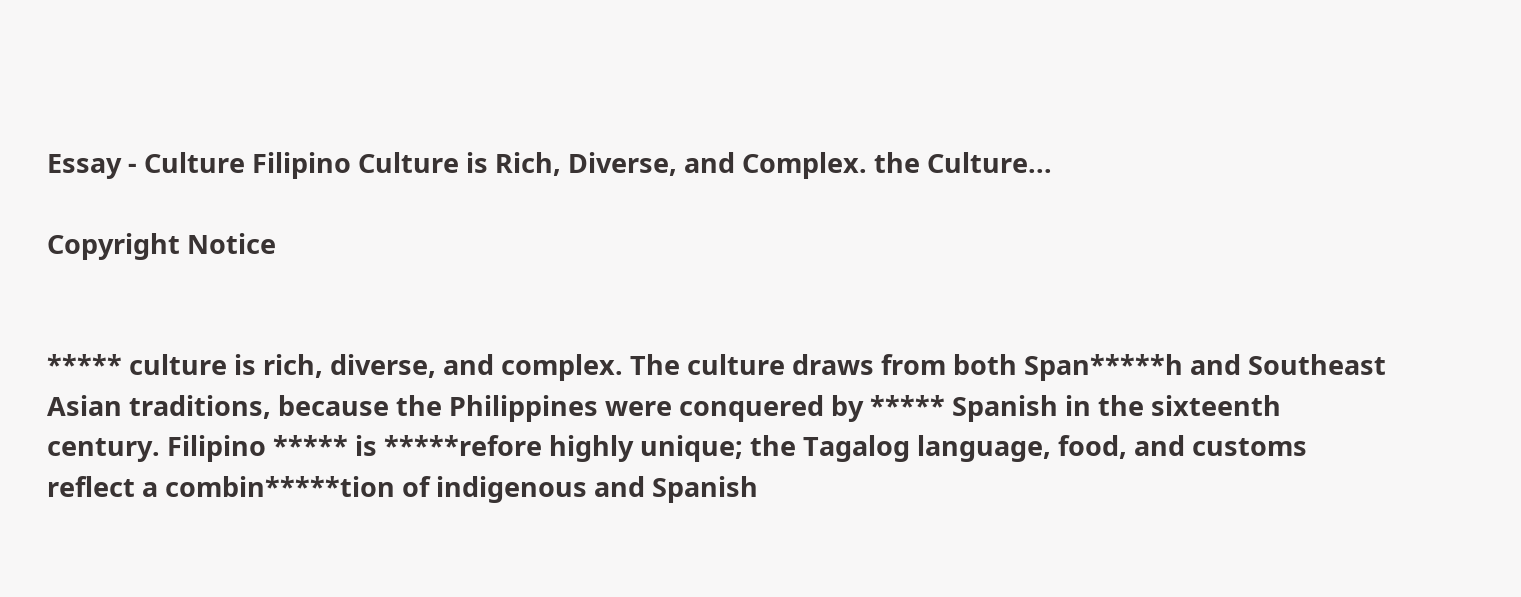Essay - Culture Filipino Culture is Rich, Diverse, and Complex. the Culture...

Copyright Notice


***** culture is rich, diverse, and complex. The culture draws from both Span*****h and Southeast Asian traditions, because the Philippines were conquered by ***** Spanish in the sixteenth century. Filipino ***** is *****refore highly unique; the Tagalog language, food, and customs reflect a combin*****tion of indigenous and Spanish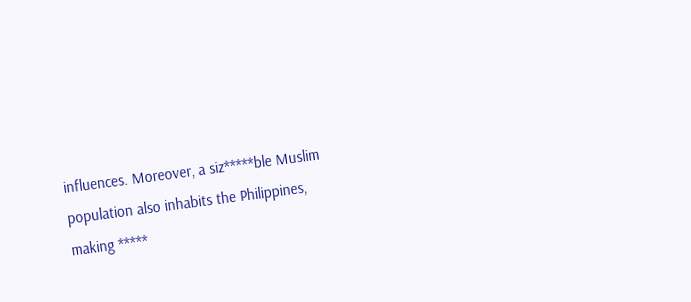influences. Moreover, a siz*****ble Muslim population also inhabits the Philippines, making *****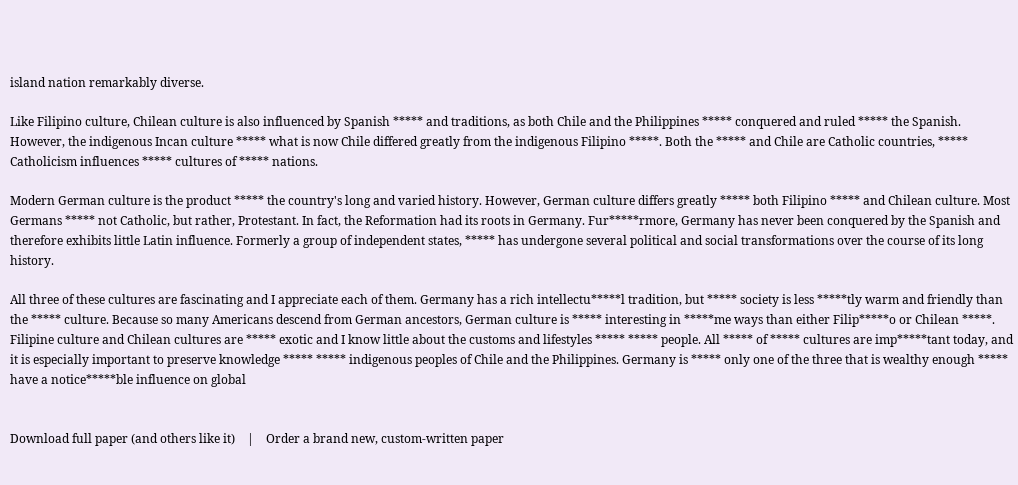island nation remarkably diverse.

Like Filipino culture, Chilean culture is also influenced by Spanish ***** and traditions, as both Chile and the Philippines ***** conquered and ruled ***** the Spanish. However, the indigenous Incan culture ***** what is now Chile differed greatly from the indigenous Filipino *****. Both the ***** and Chile are Catholic countries, ***** Catholicism influences ***** cultures of ***** nations.

Modern German culture is the product ***** the country's long and varied history. However, German culture differs greatly ***** both Filipino ***** and Chilean culture. Most Germans ***** not Catholic, but rather, Protestant. In fact, the Reformation had its roots in Germany. Fur*****rmore, Germany has never been conquered by the Spanish and therefore exhibits little Latin influence. Formerly a group of independent states, ***** has undergone several political and social transformations over the course of its long history.

All three of these cultures are fascinating and I appreciate each of them. Germany has a rich intellectu*****l tradition, but ***** society is less *****tly warm and friendly than the ***** culture. Because so many Americans descend from German ancestors, German culture is ***** interesting in *****me ways than either Filip*****o or Chilean *****. Filipine culture and Chilean cultures are ***** exotic and I know little about the customs and lifestyles ***** ***** people. All ***** of ***** cultures are imp*****tant today, and it is especially important to preserve knowledge ***** ***** indigenous peoples of Chile and the Philippines. Germany is ***** only one of the three that is wealthy enough ***** have a notice*****ble influence on global


Download full paper (and others like it)    |    Order a brand new, custom-written paper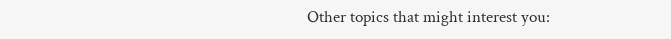Other topics that might interest you: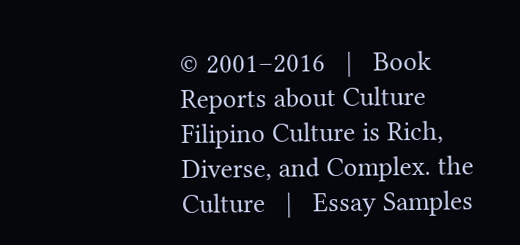© 2001–2016   |   Book Reports about Culture Filipino Culture is Rich, Diverse, and Complex. the Culture   |   Essay Samples